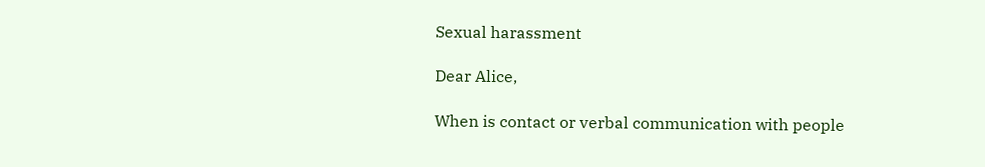Sexual harassment

Dear Alice,

When is contact or verbal communication with people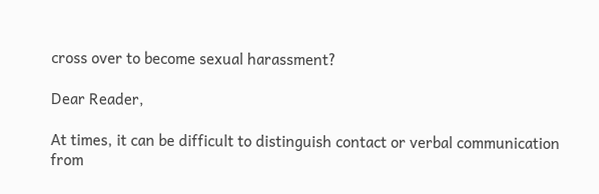cross over to become sexual harassment?

Dear Reader,

At times, it can be difficult to distinguish contact or verbal communication from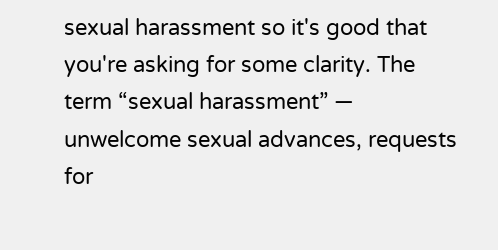sexual harassment so it's good that you're asking for some clarity. The term “sexual harassment” — unwelcome sexual advances, requests for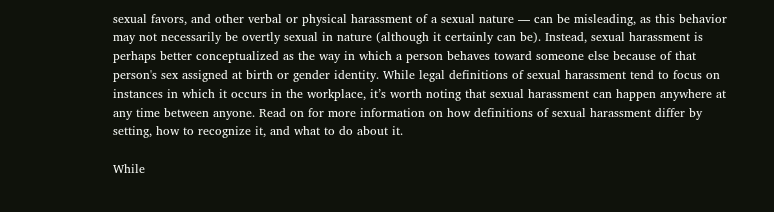sexual favors, and other verbal or physical harassment of a sexual nature — can be misleading, as this behavior may not necessarily be overtly sexual in nature (although it certainly can be). Instead, sexual harassment is perhaps better conceptualized as the way in which a person behaves toward someone else because of that person's sex assigned at birth or gender identity. While legal definitions of sexual harassment tend to focus on instances in which it occurs in the workplace, it’s worth noting that sexual harassment can happen anywhere at any time between anyone. Read on for more information on how definitions of sexual harassment differ by setting, how to recognize it, and what to do about it.

While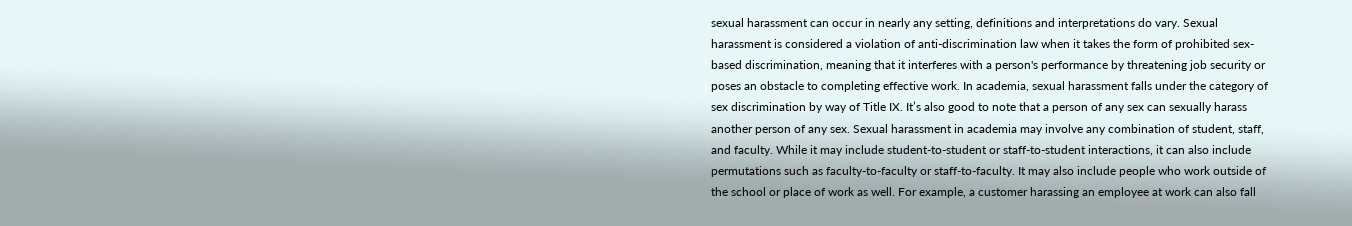sexual harassment can occur in nearly any setting, definitions and interpretations do vary. Sexual harassment is considered a violation of anti-discrimination law when it takes the form of prohibited sex-based discrimination, meaning that it interferes with a person's performance by threatening job security or poses an obstacle to completing effective work. In academia, sexual harassment falls under the category of sex discrimination by way of Title IX. It’s also good to note that a person of any sex can sexually harass another person of any sex. Sexual harassment in academia may involve any combination of student, staff, and faculty. While it may include student-to-student or staff-to-student interactions, it can also include permutations such as faculty-to-faculty or staff-to-faculty. It may also include people who work outside of the school or place of work as well. For example, a customer harassing an employee at work can also fall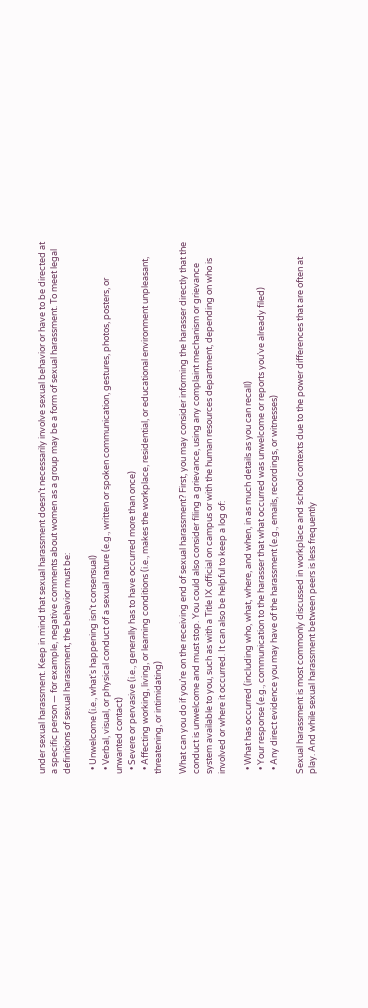under sexual harassment. Keep in mind that sexual harassment doesn’t necessarily involve sexual behavior or have to be directed at a specific person — for example, negative comments about women as a group may be a form of sexual harassment. To meet legal definitions of sexual harassment, the behavior must be:

  • Unwelcome (i.e., what's happening isn't consensual)
  • Verbal, visual, or physical conduct of a sexual nature (e.g., written or spoken communication, gestures, photos, posters, or unwanted contact)
  • Severe or pervasive (i.e., generally has to have occurred more than once)
  • Affecting working, living, or learning conditions (i.e., makes the workplace, residential, or educational environment unpleasant, threatening, or intimidating)

What can you do if you’re on the receiving end of sexual harassment? First, you may consider informing the harasser directly that the conduct is unwelcome and must stop. You could also consider filing a grievance, using any complaint mechanism or grievance system available to you, such as with a Title IX official on campus or with the human resources department, depending on who is involved or where it occurred. It can also be helpful to keep a log of:

  • What has occurred (including who, what, where, and when, in as much details as you can recall)
  • Your response (e.g., communication to the harasser that what occurred was unwelcome or reports you’ve already filed)
  • Any direct evidence you may have of the harassment (e.g., emails, recordings, or witnesses)

Sexual harassment is most commonly discussed in workplace and school contexts due to the power differences that are often at play. And while sexual harassment between peers is less frequently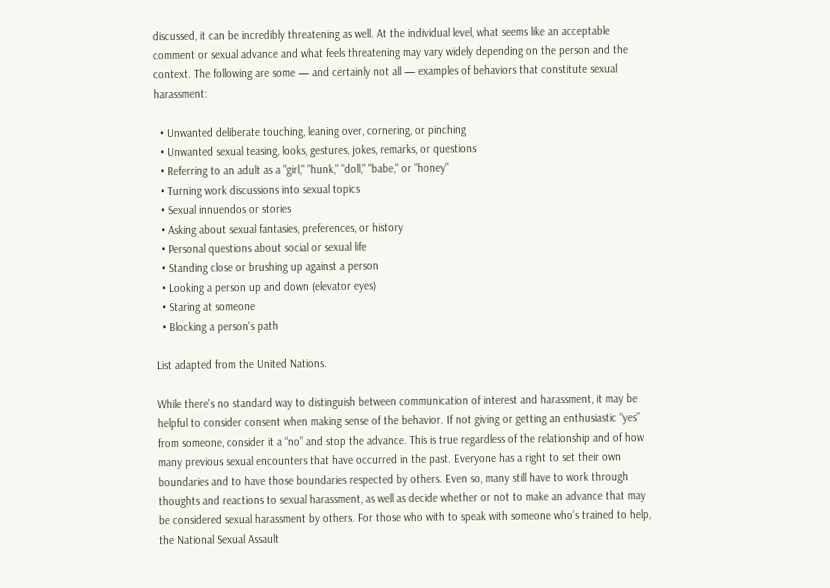discussed, it can be incredibly threatening as well. At the individual level, what seems like an acceptable comment or sexual advance and what feels threatening may vary widely depending on the person and the context. The following are some — and certainly not all — examples of behaviors that constitute sexual harassment:

  • Unwanted deliberate touching, leaning over, cornering, or pinching
  • Unwanted sexual teasing, looks, gestures, jokes, remarks, or questions
  • Referring to an adult as a "girl," "hunk," "doll," "babe," or "honey"
  • Turning work discussions into sexual topics
  • Sexual innuendos or stories
  • Asking about sexual fantasies, preferences, or history
  • Personal questions about social or sexual life
  • Standing close or brushing up against a person
  • Looking a person up and down (elevator eyes)
  • Staring at someone
  • Blocking a person's path

List adapted from the United Nations.

While there's no standard way to distinguish between communication of interest and harassment, it may be helpful to consider consent when making sense of the behavior. If not giving or getting an enthusiastic “yes” from someone, consider it a “no” and stop the advance. This is true regardless of the relationship and of how many previous sexual encounters that have occurred in the past. Everyone has a right to set their own boundaries and to have those boundaries respected by others. Even so, many still have to work through thoughts and reactions to sexual harassment, as well as decide whether or not to make an advance that may be considered sexual harassment by others. For those who with to speak with someone who’s trained to help, the National Sexual Assault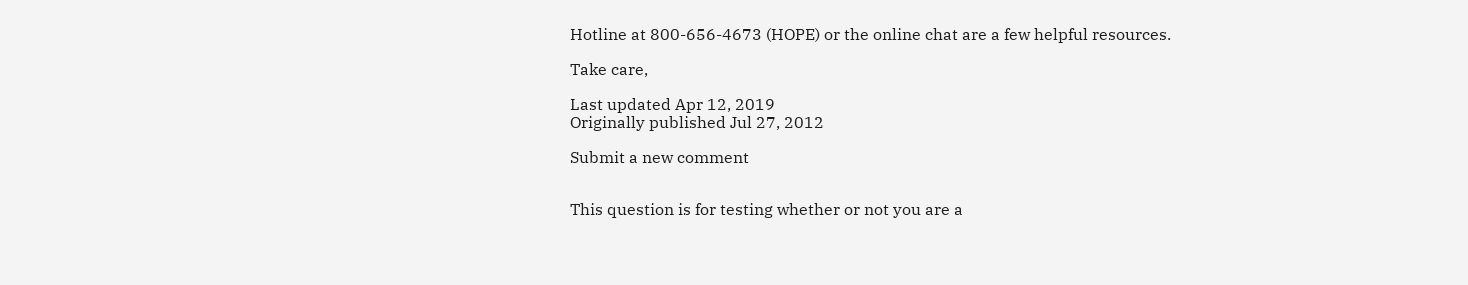Hotline at 800-656-4673 (HOPE) or the online chat are a few helpful resources.

Take care,

Last updated Apr 12, 2019
Originally published Jul 27, 2012

Submit a new comment


This question is for testing whether or not you are a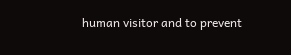human visitor and to prevent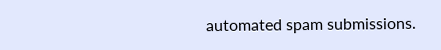automated spam submissions.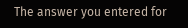The answer you entered for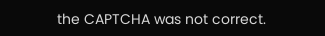the CAPTCHA was not correct.